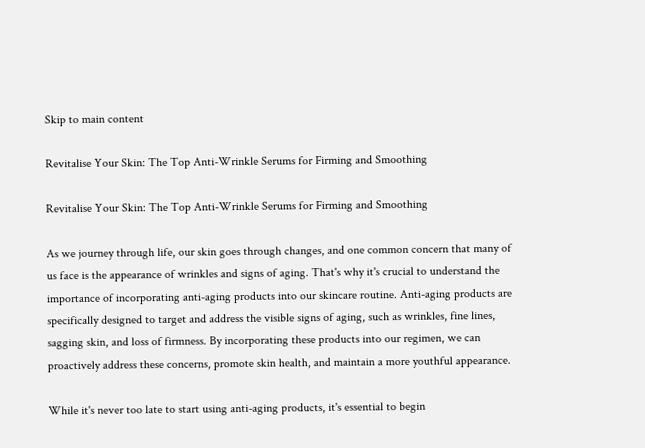Skip to main content

Revitalise Your Skin: The Top Anti-Wrinkle Serums for Firming and Smoothing

Revitalise Your Skin: The Top Anti-Wrinkle Serums for Firming and Smoothing

As we journey through life, our skin goes through changes, and one common concern that many of us face is the appearance of wrinkles and signs of aging. That's why it's crucial to understand the importance of incorporating anti-aging products into our skincare routine. Anti-aging products are specifically designed to target and address the visible signs of aging, such as wrinkles, fine lines, sagging skin, and loss of firmness. By incorporating these products into our regimen, we can proactively address these concerns, promote skin health, and maintain a more youthful appearance.

While it's never too late to start using anti-aging products, it's essential to begin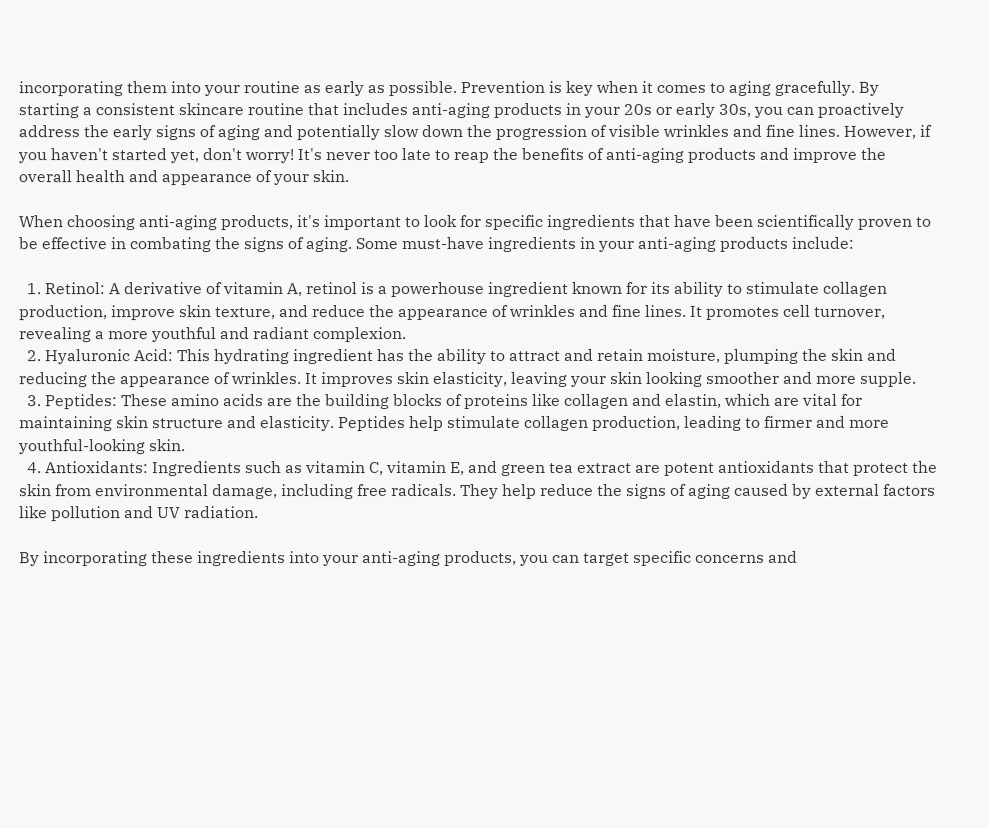incorporating them into your routine as early as possible. Prevention is key when it comes to aging gracefully. By starting a consistent skincare routine that includes anti-aging products in your 20s or early 30s, you can proactively address the early signs of aging and potentially slow down the progression of visible wrinkles and fine lines. However, if you haven't started yet, don't worry! It's never too late to reap the benefits of anti-aging products and improve the overall health and appearance of your skin.

When choosing anti-aging products, it's important to look for specific ingredients that have been scientifically proven to be effective in combating the signs of aging. Some must-have ingredients in your anti-aging products include:

  1. Retinol: A derivative of vitamin A, retinol is a powerhouse ingredient known for its ability to stimulate collagen production, improve skin texture, and reduce the appearance of wrinkles and fine lines. It promotes cell turnover, revealing a more youthful and radiant complexion.
  2. Hyaluronic Acid: This hydrating ingredient has the ability to attract and retain moisture, plumping the skin and reducing the appearance of wrinkles. It improves skin elasticity, leaving your skin looking smoother and more supple.
  3. Peptides: These amino acids are the building blocks of proteins like collagen and elastin, which are vital for maintaining skin structure and elasticity. Peptides help stimulate collagen production, leading to firmer and more youthful-looking skin.
  4. Antioxidants: Ingredients such as vitamin C, vitamin E, and green tea extract are potent antioxidants that protect the skin from environmental damage, including free radicals. They help reduce the signs of aging caused by external factors like pollution and UV radiation.

By incorporating these ingredients into your anti-aging products, you can target specific concerns and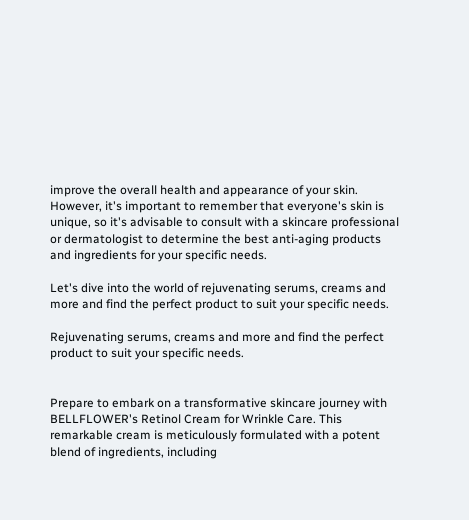improve the overall health and appearance of your skin. However, it's important to remember that everyone's skin is unique, so it's advisable to consult with a skincare professional or dermatologist to determine the best anti-aging products and ingredients for your specific needs.

Let's dive into the world of rejuvenating serums, creams and more and find the perfect product to suit your specific needs.

Rejuvenating serums, creams and more and find the perfect product to suit your specific needs.


Prepare to embark on a transformative skincare journey with BELLFLOWER's Retinol Cream for Wrinkle Care. This remarkable cream is meticulously formulated with a potent blend of ingredients, including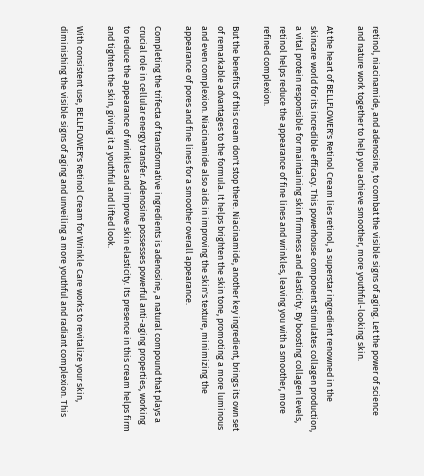retinol, niacinamide, and adenosine, to combat the visible signs of aging. Let the power of science and nature work together to help you achieve smoother, more youthful-looking skin.

At the heart of BELLFLOWER's Retinol Cream lies retinol, a superstar ingredient renowned in the skincare world for its incredible efficacy. This powerhouse component stimulates collagen production, a vital protein responsible for maintaining skin firmness and elasticity. By boosting collagen levels, retinol helps reduce the appearance of fine lines and wrinkles, leaving you with a smoother, more refined complexion.

But the benefits of this cream don't stop there. Niacinamide, another key ingredient, brings its own set of remarkable advantages to the formula. It helps brighten the skin tone, promoting a more luminous and even complexion. Niacinamide also aids in improving the skin's texture, minimizing the appearance of pores and fine lines for a smoother overall appearance.

Completing the trifecta of transformative ingredients is adenosine, a natural compound that plays a crucial role in cellular energy transfer. Adenosine possesses powerful anti-aging properties, working to reduce the appearance of wrinkles and improve skin elasticity. Its presence in this cream helps firm and tighten the skin, giving it a youthful and lifted look.

With consistent use, BELLFLOWER's Retinol Cream for Wrinkle Care works to revitalize your skin, diminishing the visible signs of aging and unveiling a more youthful and radiant complexion. This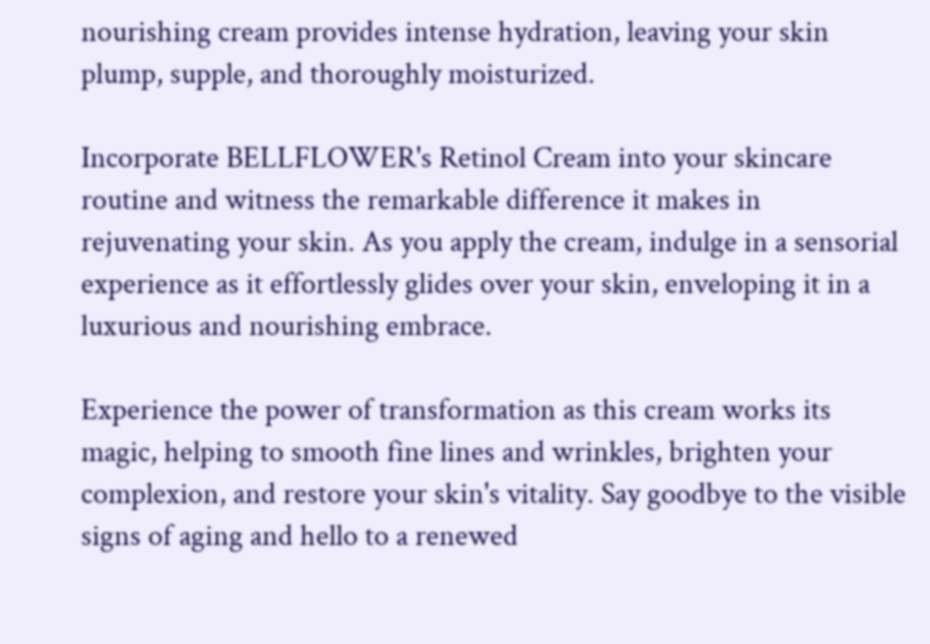nourishing cream provides intense hydration, leaving your skin plump, supple, and thoroughly moisturized.

Incorporate BELLFLOWER's Retinol Cream into your skincare routine and witness the remarkable difference it makes in rejuvenating your skin. As you apply the cream, indulge in a sensorial experience as it effortlessly glides over your skin, enveloping it in a luxurious and nourishing embrace.

Experience the power of transformation as this cream works its magic, helping to smooth fine lines and wrinkles, brighten your complexion, and restore your skin's vitality. Say goodbye to the visible signs of aging and hello to a renewed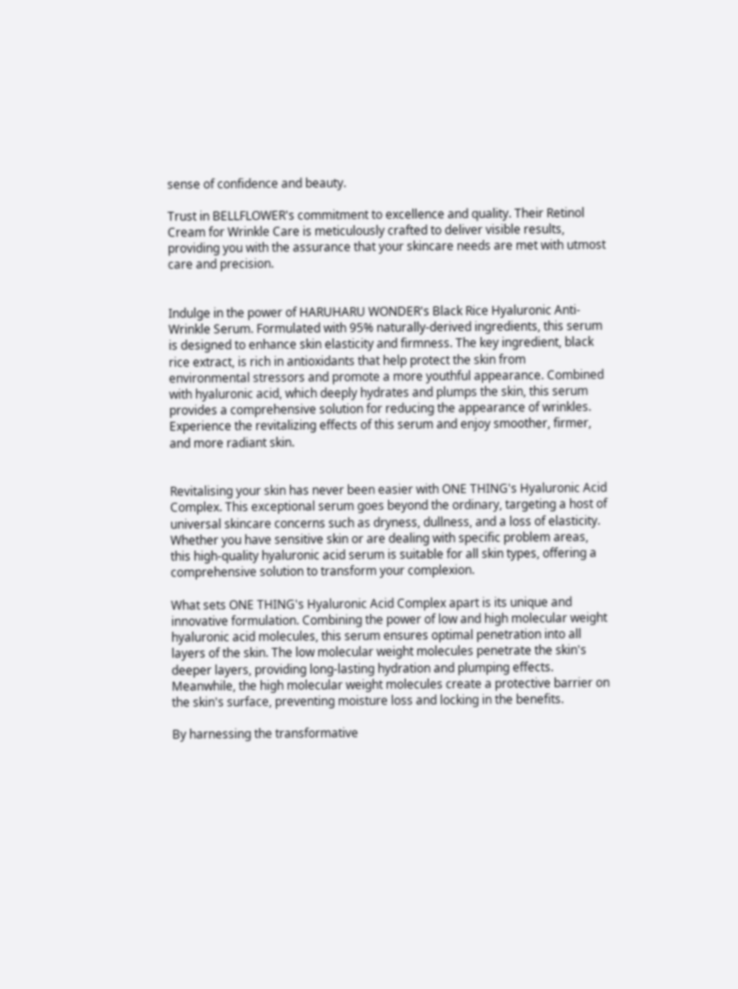sense of confidence and beauty.

Trust in BELLFLOWER's commitment to excellence and quality. Their Retinol Cream for Wrinkle Care is meticulously crafted to deliver visible results, providing you with the assurance that your skincare needs are met with utmost care and precision.


Indulge in the power of HARUHARU WONDER's Black Rice Hyaluronic Anti-Wrinkle Serum. Formulated with 95% naturally-derived ingredients, this serum is designed to enhance skin elasticity and firmness. The key ingredient, black rice extract, is rich in antioxidants that help protect the skin from environmental stressors and promote a more youthful appearance. Combined with hyaluronic acid, which deeply hydrates and plumps the skin, this serum provides a comprehensive solution for reducing the appearance of wrinkles. Experience the revitalizing effects of this serum and enjoy smoother, firmer, and more radiant skin.


Revitalising your skin has never been easier with ONE THING's Hyaluronic Acid Complex. This exceptional serum goes beyond the ordinary, targeting a host of universal skincare concerns such as dryness, dullness, and a loss of elasticity. Whether you have sensitive skin or are dealing with specific problem areas, this high-quality hyaluronic acid serum is suitable for all skin types, offering a comprehensive solution to transform your complexion.

What sets ONE THING's Hyaluronic Acid Complex apart is its unique and innovative formulation. Combining the power of low and high molecular weight hyaluronic acid molecules, this serum ensures optimal penetration into all layers of the skin. The low molecular weight molecules penetrate the skin's deeper layers, providing long-lasting hydration and plumping effects. Meanwhile, the high molecular weight molecules create a protective barrier on the skin's surface, preventing moisture loss and locking in the benefits.

By harnessing the transformative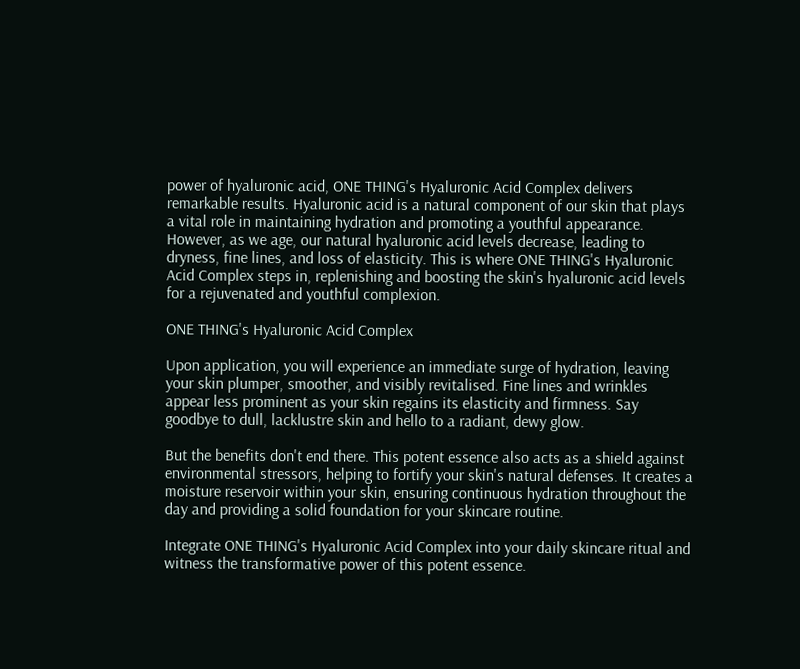power of hyaluronic acid, ONE THING's Hyaluronic Acid Complex delivers remarkable results. Hyaluronic acid is a natural component of our skin that plays a vital role in maintaining hydration and promoting a youthful appearance. However, as we age, our natural hyaluronic acid levels decrease, leading to dryness, fine lines, and loss of elasticity. This is where ONE THING's Hyaluronic Acid Complex steps in, replenishing and boosting the skin's hyaluronic acid levels for a rejuvenated and youthful complexion.

ONE THING's Hyaluronic Acid Complex

Upon application, you will experience an immediate surge of hydration, leaving your skin plumper, smoother, and visibly revitalised. Fine lines and wrinkles appear less prominent as your skin regains its elasticity and firmness. Say goodbye to dull, lacklustre skin and hello to a radiant, dewy glow.

But the benefits don't end there. This potent essence also acts as a shield against environmental stressors, helping to fortify your skin's natural defenses. It creates a moisture reservoir within your skin, ensuring continuous hydration throughout the day and providing a solid foundation for your skincare routine.

Integrate ONE THING's Hyaluronic Acid Complex into your daily skincare ritual and witness the transformative power of this potent essence.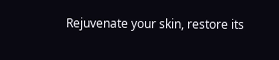Rejuvenate your skin, restore its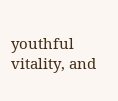youthful vitality, and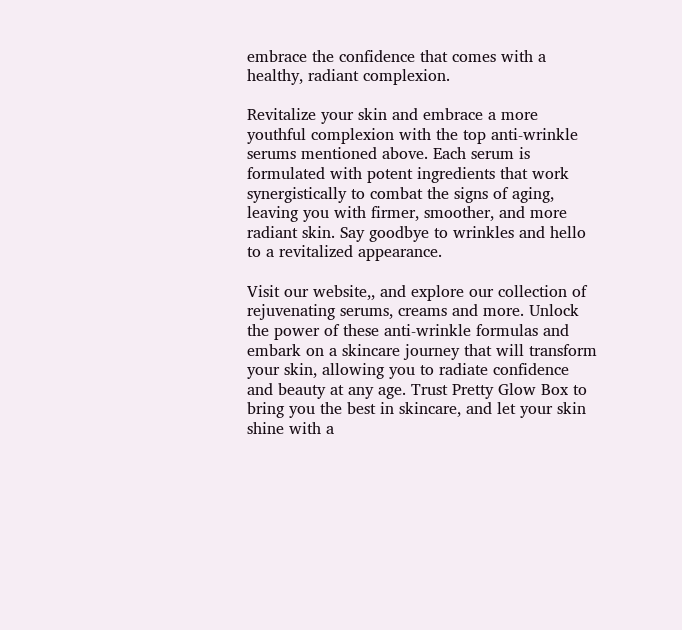embrace the confidence that comes with a healthy, radiant complexion.

Revitalize your skin and embrace a more youthful complexion with the top anti-wrinkle serums mentioned above. Each serum is formulated with potent ingredients that work synergistically to combat the signs of aging, leaving you with firmer, smoother, and more radiant skin. Say goodbye to wrinkles and hello to a revitalized appearance.

Visit our website,, and explore our collection of rejuvenating serums, creams and more. Unlock the power of these anti-wrinkle formulas and embark on a skincare journey that will transform your skin, allowing you to radiate confidence and beauty at any age. Trust Pretty Glow Box to bring you the best in skincare, and let your skin shine with a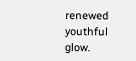renewed youthful glow.